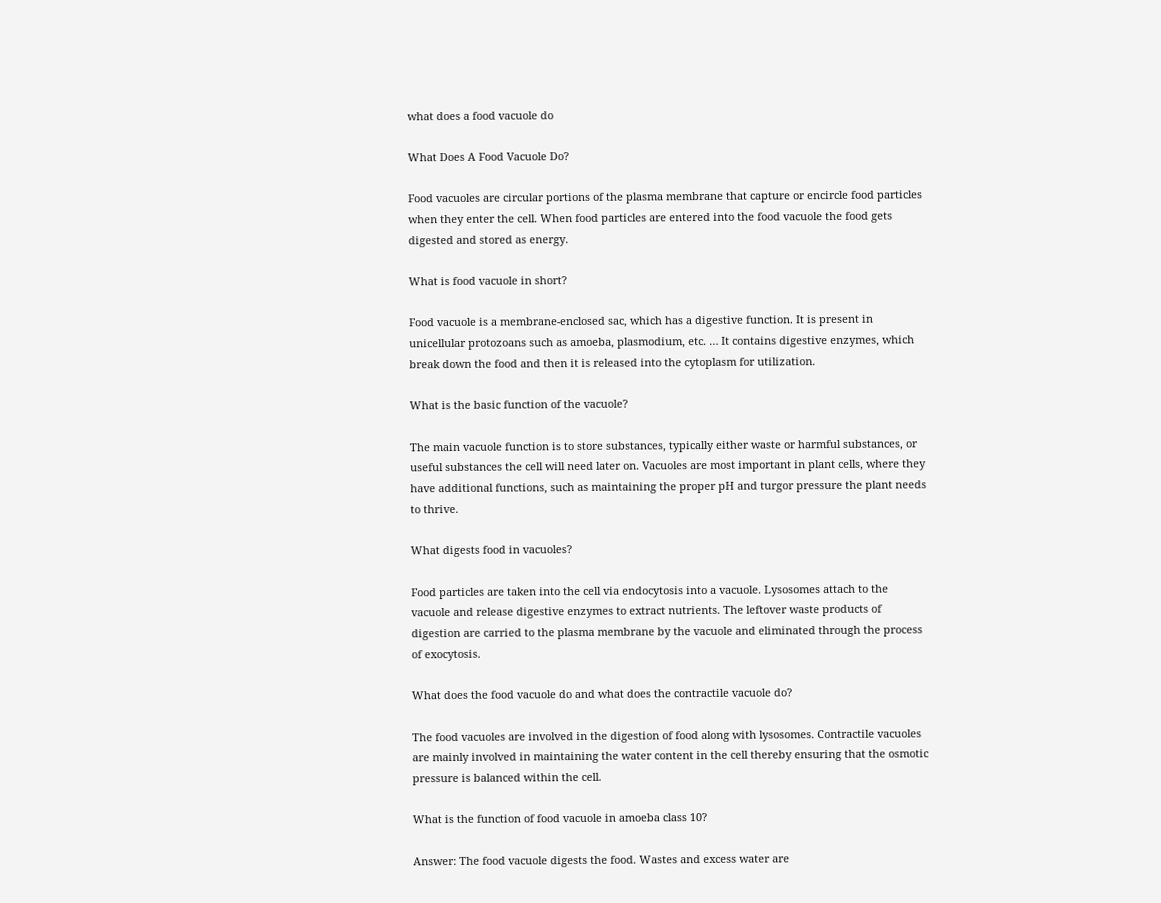what does a food vacuole do

What Does A Food Vacuole Do?

Food vacuoles are circular portions of the plasma membrane that capture or encircle food particles when they enter the cell. When food particles are entered into the food vacuole the food gets digested and stored as energy.

What is food vacuole in short?

Food vacuole is a membrane-enclosed sac, which has a digestive function. It is present in unicellular protozoans such as amoeba, plasmodium, etc. … It contains digestive enzymes, which break down the food and then it is released into the cytoplasm for utilization.

What is the basic function of the vacuole?

The main vacuole function is to store substances, typically either waste or harmful substances, or useful substances the cell will need later on. Vacuoles are most important in plant cells, where they have additional functions, such as maintaining the proper pH and turgor pressure the plant needs to thrive.

What digests food in vacuoles?

Food particles are taken into the cell via endocytosis into a vacuole. Lysosomes attach to the vacuole and release digestive enzymes to extract nutrients. The leftover waste products of digestion are carried to the plasma membrane by the vacuole and eliminated through the process of exocytosis.

What does the food vacuole do and what does the contractile vacuole do?

The food vacuoles are involved in the digestion of food along with lysosomes. Contractile vacuoles are mainly involved in maintaining the water content in the cell thereby ensuring that the osmotic pressure is balanced within the cell.

What is the function of food vacuole in amoeba class 10?

Answer: The food vacuole digests the food. Wastes and excess water are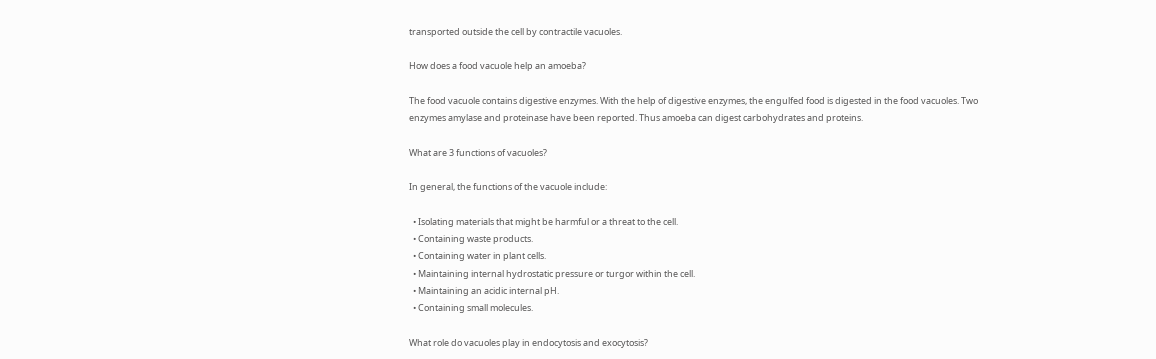transported outside the cell by contractile vacuoles.

How does a food vacuole help an amoeba?

The food vacuole contains digestive enzymes. With the help of digestive enzymes, the engulfed food is digested in the food vacuoles. Two enzymes amylase and proteinase have been reported. Thus amoeba can digest carbohydrates and proteins.

What are 3 functions of vacuoles?

In general, the functions of the vacuole include:

  • Isolating materials that might be harmful or a threat to the cell.
  • Containing waste products.
  • Containing water in plant cells.
  • Maintaining internal hydrostatic pressure or turgor within the cell.
  • Maintaining an acidic internal pH.
  • Containing small molecules.

What role do vacuoles play in endocytosis and exocytosis?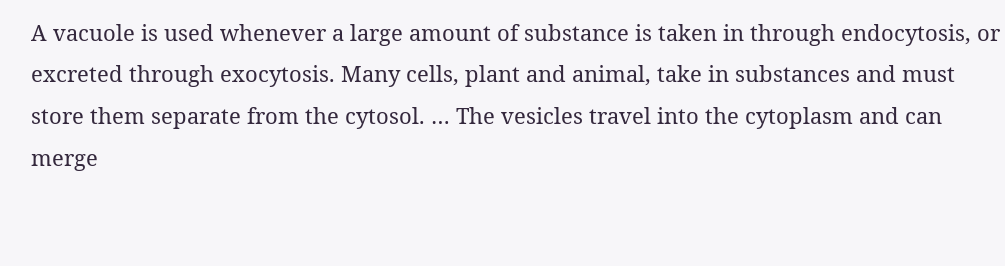A vacuole is used whenever a large amount of substance is taken in through endocytosis, or excreted through exocytosis. Many cells, plant and animal, take in substances and must store them separate from the cytosol. … The vesicles travel into the cytoplasm and can merge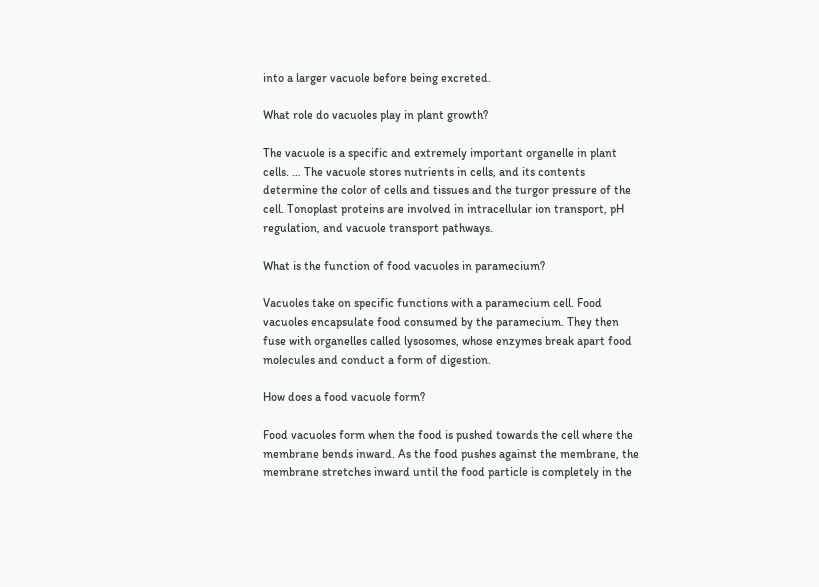into a larger vacuole before being excreted.

What role do vacuoles play in plant growth?

The vacuole is a specific and extremely important organelle in plant cells. … The vacuole stores nutrients in cells, and its contents determine the color of cells and tissues and the turgor pressure of the cell. Tonoplast proteins are involved in intracellular ion transport, pH regulation, and vacuole transport pathways.

What is the function of food vacuoles in paramecium?

Vacuoles take on specific functions with a paramecium cell. Food vacuoles encapsulate food consumed by the paramecium. They then fuse with organelles called lysosomes, whose enzymes break apart food molecules and conduct a form of digestion.

How does a food vacuole form?

Food vacuoles form when the food is pushed towards the cell where the membrane bends inward. As the food pushes against the membrane, the membrane stretches inward until the food particle is completely in the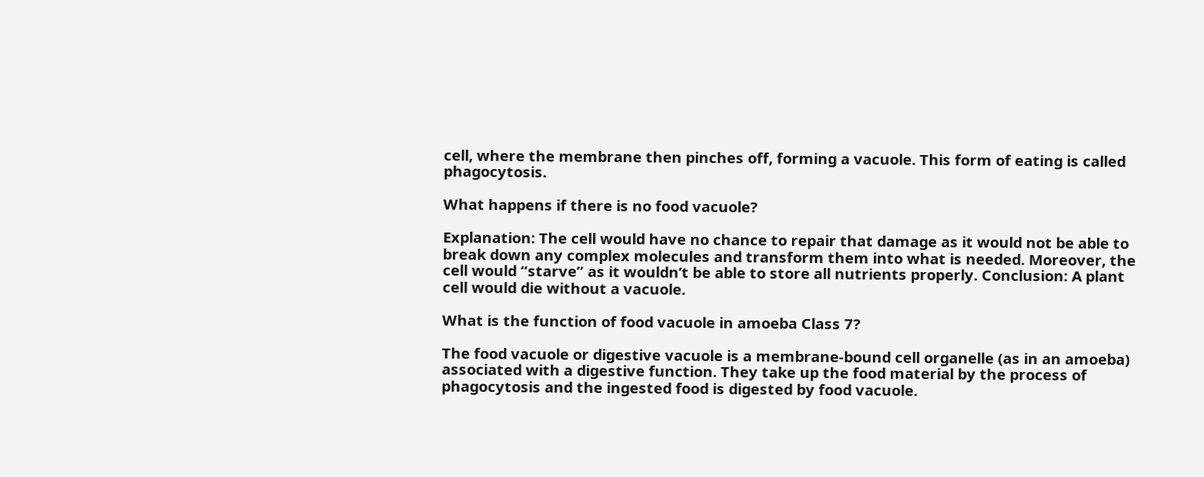cell, where the membrane then pinches off, forming a vacuole. This form of eating is called phagocytosis.

What happens if there is no food vacuole?

Explanation: The cell would have no chance to repair that damage as it would not be able to break down any complex molecules and transform them into what is needed. Moreover, the cell would “starve” as it wouldn’t be able to store all nutrients properly. Conclusion: A plant cell would die without a vacuole.

What is the function of food vacuole in amoeba Class 7?

The food vacuole or digestive vacuole is a membrane-bound cell organelle (as in an amoeba) associated with a digestive function. They take up the food material by the process of phagocytosis and the ingested food is digested by food vacuole.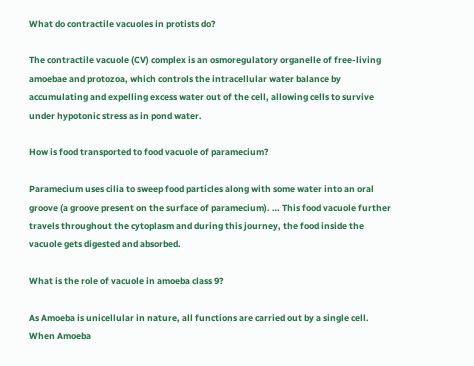What do contractile vacuoles in protists do?

The contractile vacuole (CV) complex is an osmoregulatory organelle of free-living amoebae and protozoa, which controls the intracellular water balance by accumulating and expelling excess water out of the cell, allowing cells to survive under hypotonic stress as in pond water.

How is food transported to food vacuole of paramecium?

Paramecium uses cilia to sweep food particles along with some water into an oral groove (a groove present on the surface of paramecium). … This food vacuole further travels throughout the cytoplasm and during this journey, the food inside the vacuole gets digested and absorbed.

What is the role of vacuole in amoeba class 9?

As Amoeba is unicellular in nature, all functions are carried out by a single cell. When Amoeba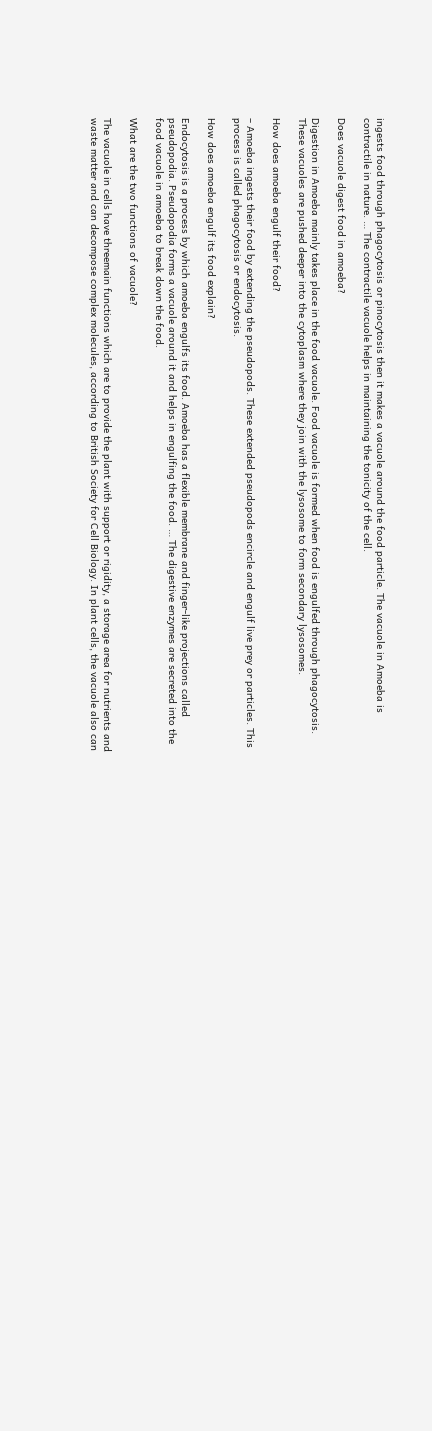ingests food through phagocytosis or pinocytosis then it makes a vacuole around the food particle. The vacuole in Amoeba is contractile in nature. … The contractile vacuole helps in maintaining the tonicity of the cell.

Does vacuole digest food in amoeba?

Digestion in Amoeba mainly takes place in the food vacuole. Food vacuole is formed when food is engulfed through phagocytosis. These vacuoles are pushed deeper into the cytoplasm where they join with the lysosome to form secondary lysosomes.

How does amoeba engulf their food?

– Amoeba ingests their food by extending the pseudopods. These extended pseudopods encircle and engulf live prey or particles. This process is called phagocytosis or endocytosis.

How does amoeba engulf its food explain?

Endocytosis is a process by which amoeba engulfs its food. Amoeba has a flexible membrane and finger-like projections called pseudopodia. Pseudopodia forms a vacuole around it and helps in engulfing the food. … The digestive enzymes are secreted into the food vacuole in amoeba to break down the food.

What are the two functions of vacuole?

The vacuole in cells have threemain functions which are to provide the plant with support or rigidity, a storage area for nutrients and waste matter and can decompose complex molecules, according to British Society for Cell Biology. In plant cells, the vacuole also can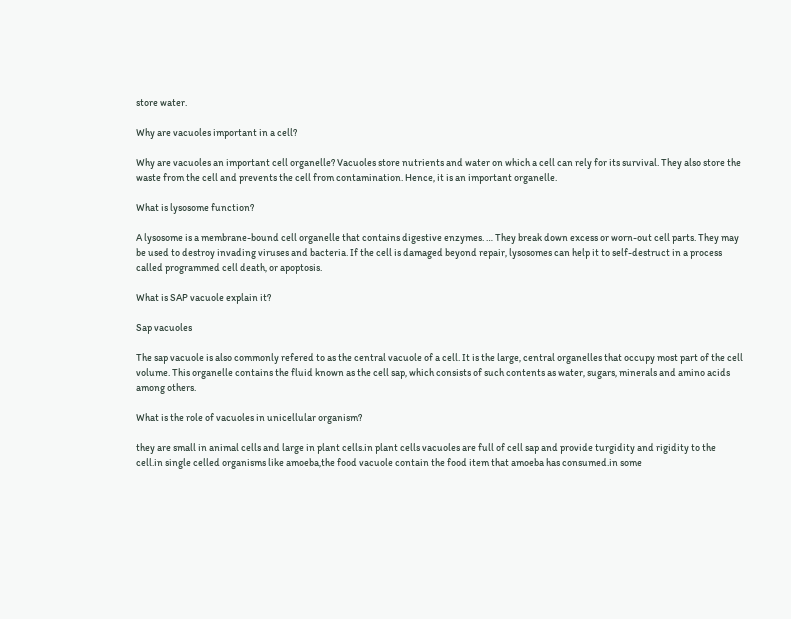store water.

Why are vacuoles important in a cell?

Why are vacuoles an important cell organelle? Vacuoles store nutrients and water on which a cell can rely for its survival. They also store the waste from the cell and prevents the cell from contamination. Hence, it is an important organelle.

What is lysosome function?

A lysosome is a membrane-bound cell organelle that contains digestive enzymes. … They break down excess or worn-out cell parts. They may be used to destroy invading viruses and bacteria. If the cell is damaged beyond repair, lysosomes can help it to self-destruct in a process called programmed cell death, or apoptosis.

What is SAP vacuole explain it?

Sap vacuoles

The sap vacuole is also commonly refered to as the central vacuole of a cell. It is the large, central organelles that occupy most part of the cell volume. This organelle contains the fluid known as the cell sap, which consists of such contents as water, sugars, minerals and amino acids among others.

What is the role of vacuoles in unicellular organism?

they are small in animal cells and large in plant cells.in plant cells vacuoles are full of cell sap and provide turgidity and rigidity to the cell.in single celled organisms like amoeba,the food vacuole contain the food item that amoeba has consumed.in some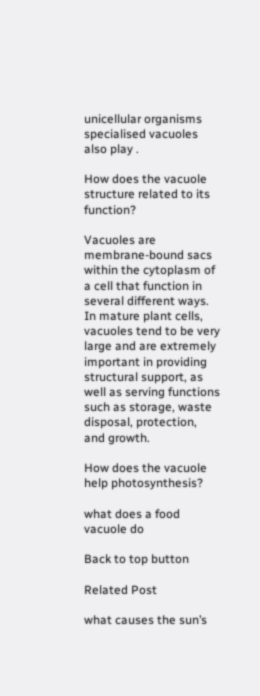unicellular organisms specialised vacuoles also play .

How does the vacuole structure related to its function?

Vacuoles are membrane-bound sacs within the cytoplasm of a cell that function in several different ways. In mature plant cells, vacuoles tend to be very large and are extremely important in providing structural support, as well as serving functions such as storage, waste disposal, protection, and growth.

How does the vacuole help photosynthesis?

what does a food vacuole do

Back to top button

Related Post

what causes the sun’s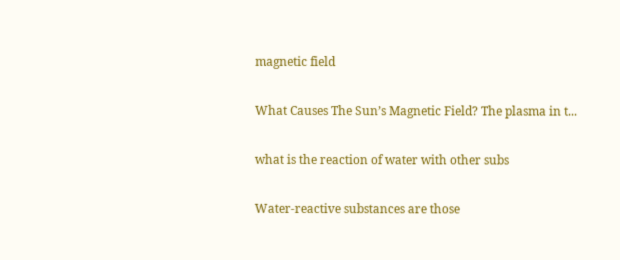magnetic field

What Causes The Sun’s Magnetic Field? The plasma in t...

what is the reaction of water with other subs

Water-reactive substances are those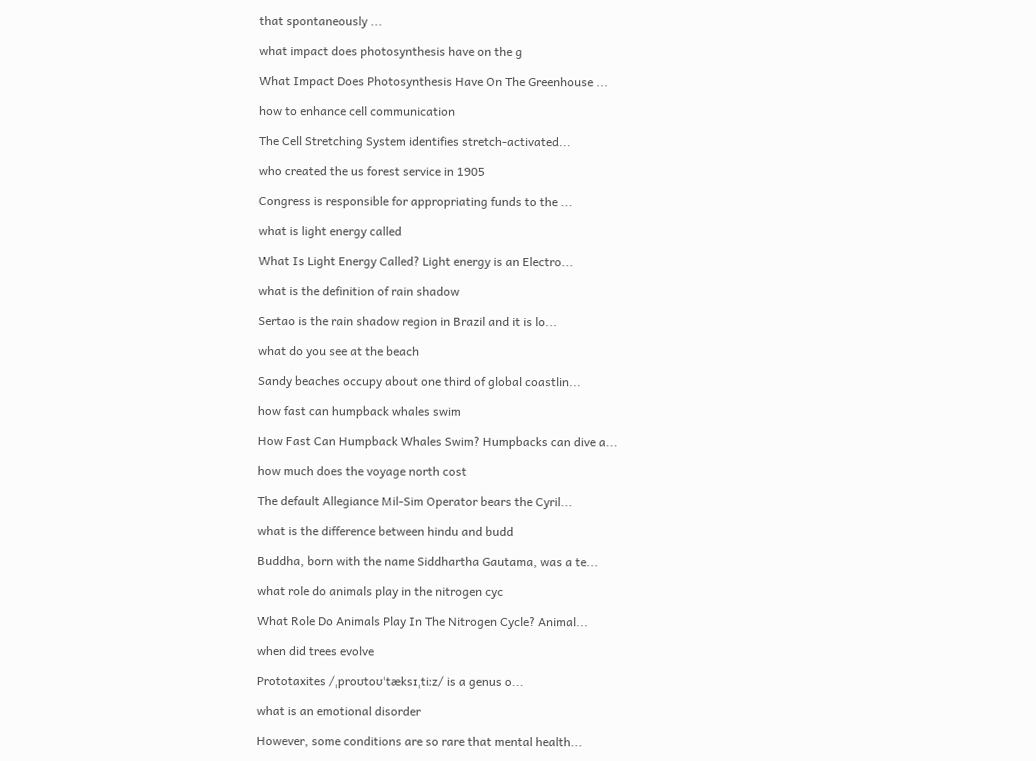that spontaneously ...

what impact does photosynthesis have on the g

What Impact Does Photosynthesis Have On The Greenhouse ...

how to enhance cell communication

The Cell Stretching System identifies stretch-activated...

who created the us forest service in 1905

Congress is responsible for appropriating funds to the ...

what is light energy called

What Is Light Energy Called? Light energy is an Electro...

what is the definition of rain shadow

Sertao is the rain shadow region in Brazil and it is lo...

what do you see at the beach

Sandy beaches occupy about one third of global coastlin...

how fast can humpback whales swim

How Fast Can Humpback Whales Swim? Humpbacks can dive a...

how much does the voyage north cost

The default Allegiance Mil-Sim Operator bears the Cyril...

what is the difference between hindu and budd

Buddha, born with the name Siddhartha Gautama, was a te...

what role do animals play in the nitrogen cyc

What Role Do Animals Play In The Nitrogen Cycle? Animal...

when did trees evolve

Prototaxites /ˌproʊtoʊˈtæksɪˌtiːz/ is a genus o...

what is an emotional disorder

However, some conditions are so rare that mental health...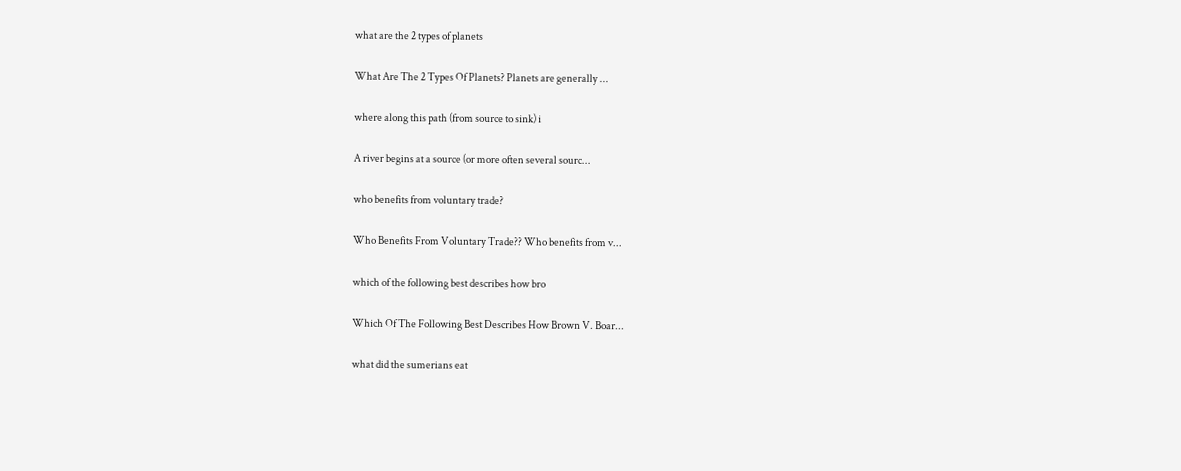what are the 2 types of planets

What Are The 2 Types Of Planets? Planets are generally ...

where along this path (from source to sink) i

A river begins at a source (or more often several sourc...

who benefits from voluntary trade?

Who Benefits From Voluntary Trade?? Who benefits from v...

which of the following best describes how bro

Which Of The Following Best Describes How Brown V. Boar...

what did the sumerians eat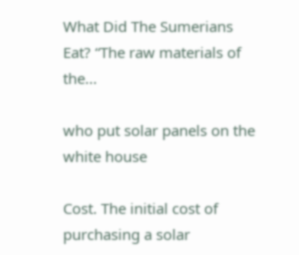What Did The Sumerians Eat? “The raw materials of the...

who put solar panels on the white house

Cost. The initial cost of purchasing a solar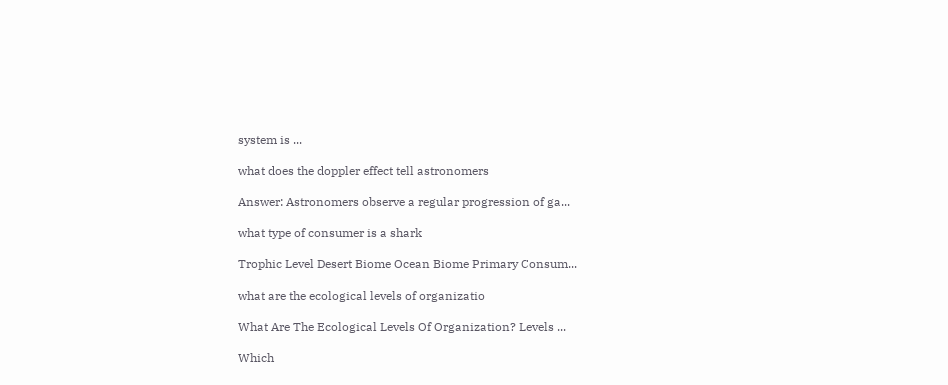system is ...

what does the doppler effect tell astronomers

Answer: Astronomers observe a regular progression of ga...

what type of consumer is a shark

Trophic Level Desert Biome Ocean Biome Primary Consum...

what are the ecological levels of organizatio

What Are The Ecological Levels Of Organization? Levels ...

Which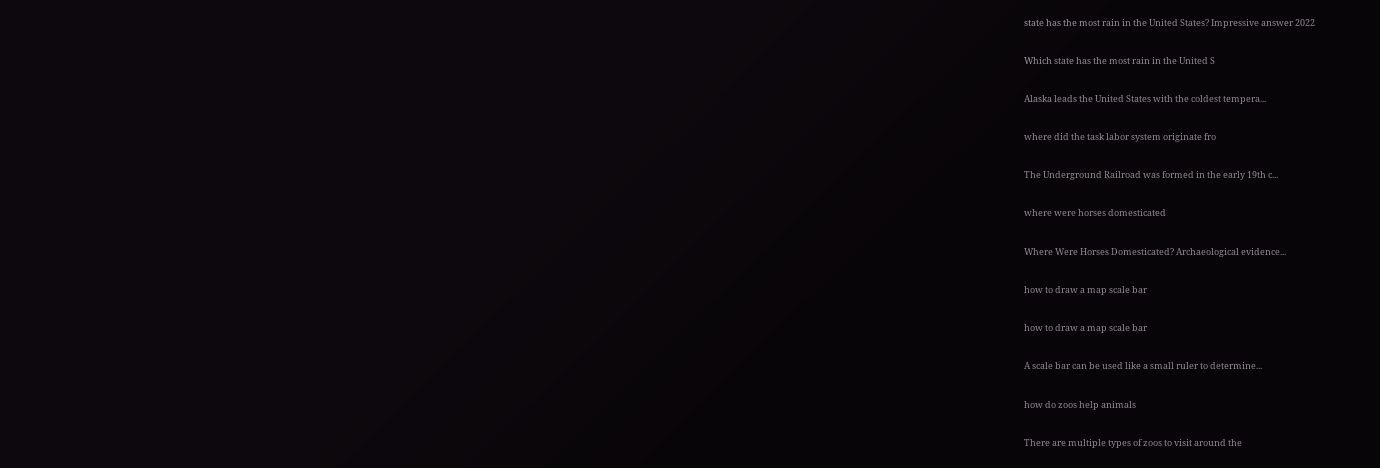state has the most rain in the United States? Impressive answer 2022

Which state has the most rain in the United S

Alaska leads the United States with the coldest tempera...

where did the task labor system originate fro

The Underground Railroad was formed in the early 19th c...

where were horses domesticated

Where Were Horses Domesticated? Archaeological evidence...

how to draw a map scale bar

how to draw a map scale bar

A scale bar can be used like a small ruler to determine...

how do zoos help animals

There are multiple types of zoos to visit around the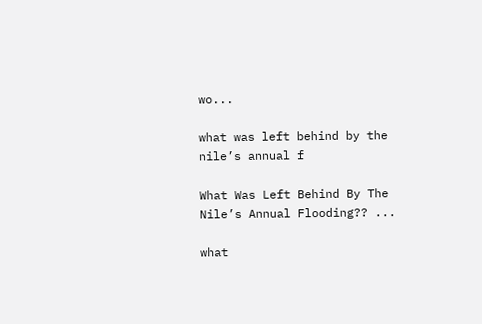wo...

what was left behind by the nile’s annual f

What Was Left Behind By The Nile’s Annual Flooding?? ...

what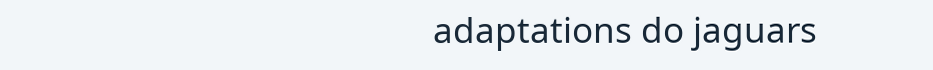adaptations do jaguars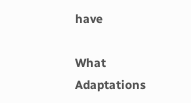have

What Adaptations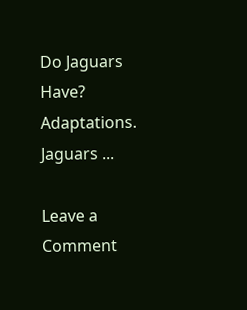Do Jaguars Have? Adaptations. Jaguars ...

Leave a Comment